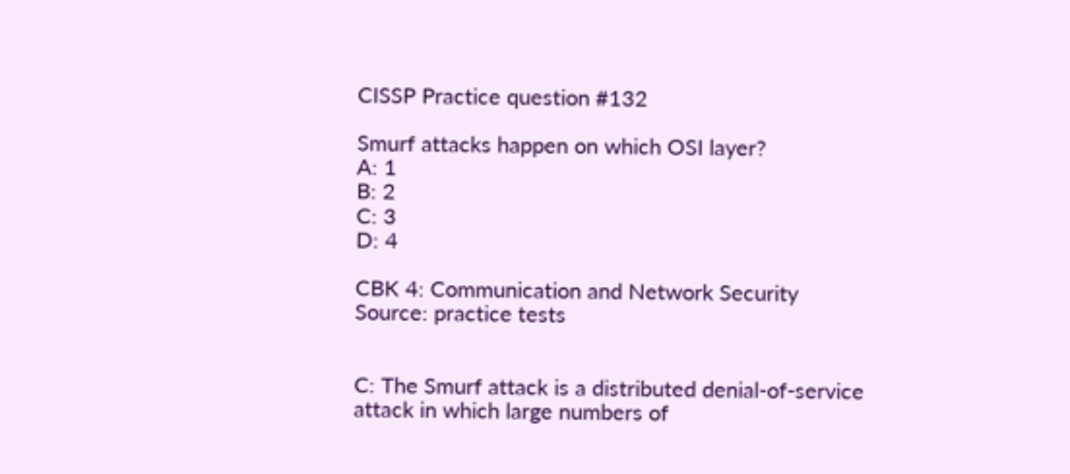CISSP Practice question #132

Smurf attacks happen on which OSI layer?
A: 1
B: 2
C: 3
D: 4

CBK 4: Communication and Network Security
Source: practice tests


C: The Smurf attack is a distributed denial-of-service attack in which large numbers of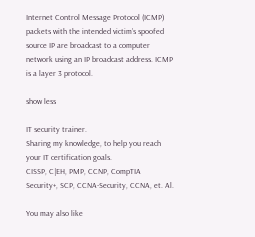Internet Control Message Protocol (ICMP) packets with the intended victim’s spoofed source IP are broadcast to a computer network using an IP broadcast address. ICMP is a layer 3 protocol.

show less

IT security trainer.
Sharing my knowledge, to help you reach your IT certification goals.
CISSP, C|EH, PMP, CCNP, CompTIA Security+, SCP, CCNA-Security, CCNA, et. Al.

You may also like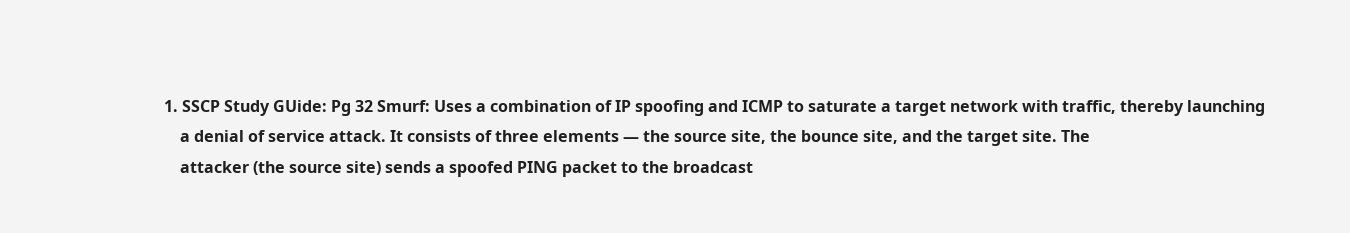1. SSCP Study GUide: Pg 32 Smurf: Uses a combination of IP spoofing and ICMP to saturate a target network with traffic, thereby launching
    a denial of service attack. It consists of three elements — the source site, the bounce site, and the target site. The
    attacker (the source site) sends a spoofed PING packet to the broadcast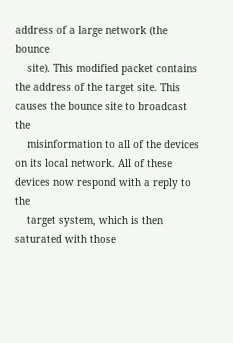address of a large network (the bounce
    site). This modified packet contains the address of the target site. This causes the bounce site to broadcast the
    misinformation to all of the devices on its local network. All of these devices now respond with a reply to the
    target system, which is then saturated with those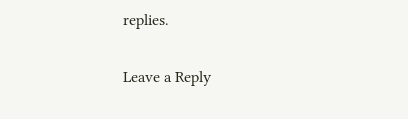replies.

Leave a Reply